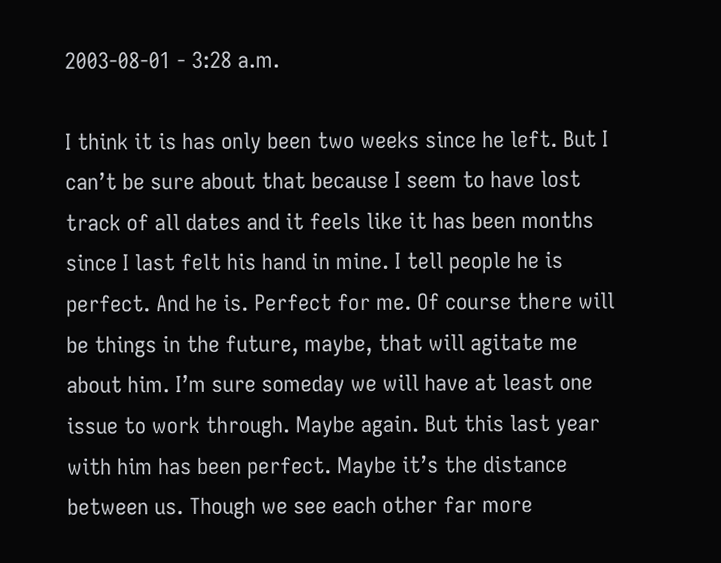2003-08-01 - 3:28 a.m.

I think it is has only been two weeks since he left. But I can’t be sure about that because I seem to have lost track of all dates and it feels like it has been months since I last felt his hand in mine. I tell people he is perfect. And he is. Perfect for me. Of course there will be things in the future, maybe, that will agitate me about him. I’m sure someday we will have at least one issue to work through. Maybe again. But this last year with him has been perfect. Maybe it’s the distance between us. Though we see each other far more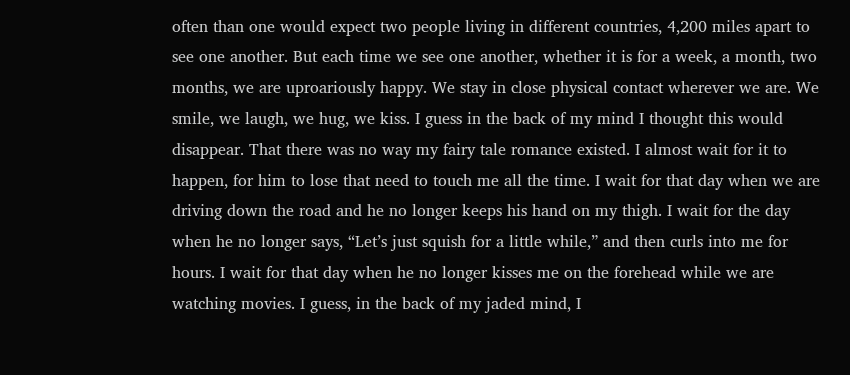often than one would expect two people living in different countries, 4,200 miles apart to see one another. But each time we see one another, whether it is for a week, a month, two months, we are uproariously happy. We stay in close physical contact wherever we are. We smile, we laugh, we hug, we kiss. I guess in the back of my mind I thought this would disappear. That there was no way my fairy tale romance existed. I almost wait for it to happen, for him to lose that need to touch me all the time. I wait for that day when we are driving down the road and he no longer keeps his hand on my thigh. I wait for the day when he no longer says, “Let’s just squish for a little while,” and then curls into me for hours. I wait for that day when he no longer kisses me on the forehead while we are watching movies. I guess, in the back of my jaded mind, I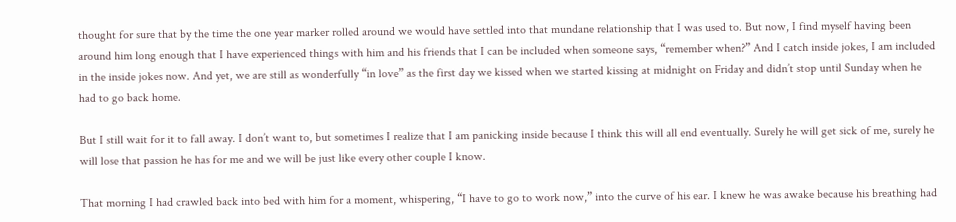thought for sure that by the time the one year marker rolled around we would have settled into that mundane relationship that I was used to. But now, I find myself having been around him long enough that I have experienced things with him and his friends that I can be included when someone says, “remember when?” And I catch inside jokes, I am included in the inside jokes now. And yet, we are still as wonderfully “in love” as the first day we kissed when we started kissing at midnight on Friday and didn’t stop until Sunday when he had to go back home.

But I still wait for it to fall away. I don’t want to, but sometimes I realize that I am panicking inside because I think this will all end eventually. Surely he will get sick of me, surely he will lose that passion he has for me and we will be just like every other couple I know.

That morning I had crawled back into bed with him for a moment, whispering, “I have to go to work now,” into the curve of his ear. I knew he was awake because his breathing had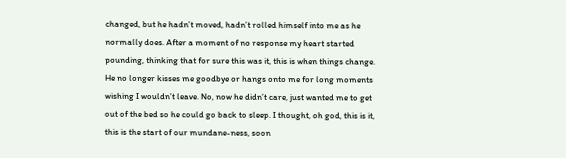changed, but he hadn’t moved, hadn’t rolled himself into me as he normally does. After a moment of no response my heart started pounding, thinking that for sure this was it, this is when things change. He no longer kisses me goodbye or hangs onto me for long moments wishing I wouldn’t leave. No, now he didn’t care, just wanted me to get out of the bed so he could go back to sleep. I thought, oh god, this is it, this is the start of our mundane-ness, soon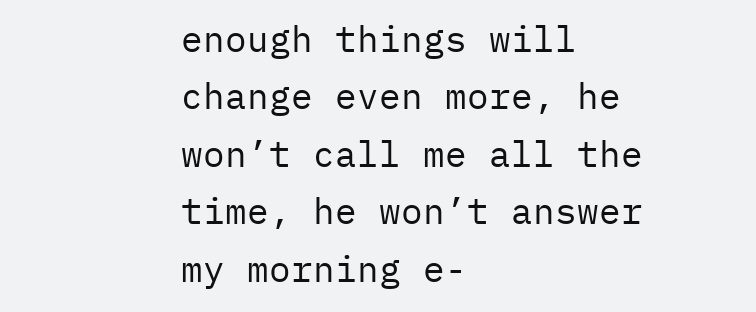enough things will change even more, he won’t call me all the time, he won’t answer my morning e-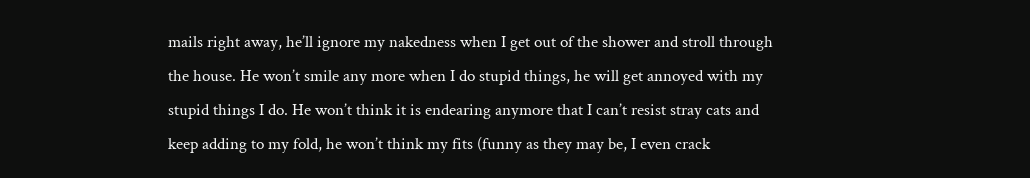mails right away, he’ll ignore my nakedness when I get out of the shower and stroll through the house. He won’t smile any more when I do stupid things, he will get annoyed with my stupid things I do. He won’t think it is endearing anymore that I can’t resist stray cats and keep adding to my fold, he won’t think my fits (funny as they may be, I even crack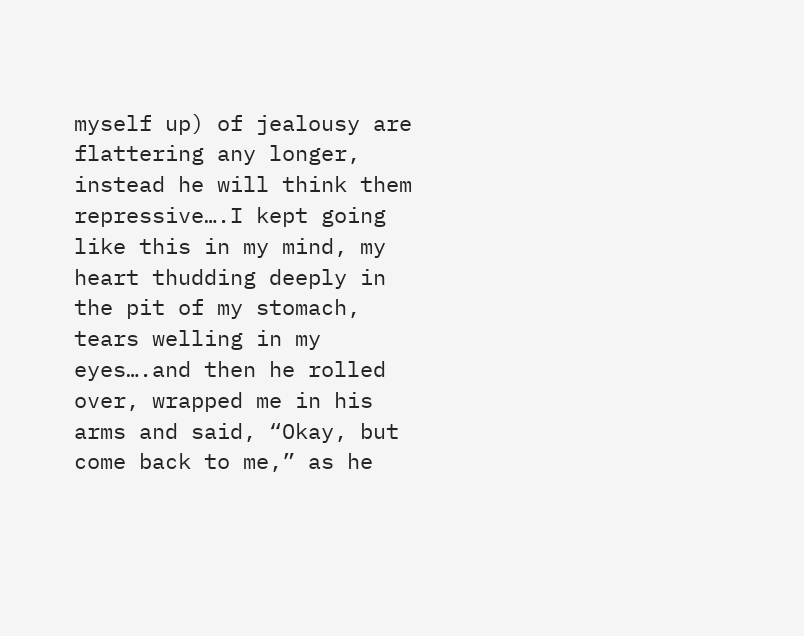myself up) of jealousy are flattering any longer, instead he will think them repressive….I kept going like this in my mind, my heart thudding deeply in the pit of my stomach, tears welling in my eyes….and then he rolled over, wrapped me in his arms and said, “Okay, but come back to me,” as he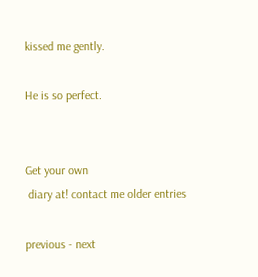kissed me gently.

He is so perfect.


Get your own
 diary at! contact me older entries

previous - next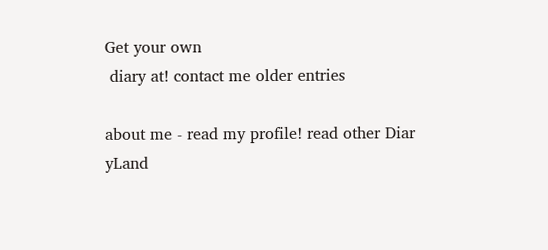Get your own
 diary at! contact me older entries

about me - read my profile! read other Diar
yLand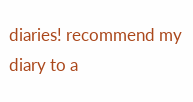diaries! recommend my diary to a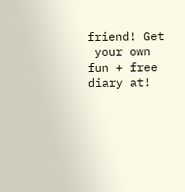friend! Get
 your own fun + free diary at!